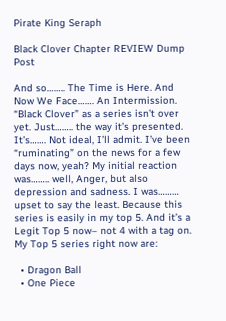Pirate King Seraph

Black Clover Chapter REVIEW Dump Post

And so…….. The Time is Here. And Now We Face……. An Intermission. “Black Clover” as a series isn’t over yet. Just…….. the way it’s presented. It’s……. Not ideal, I’ll admit. I’ve been “ruminating” on the news for a few days now, yeah? My initial reaction was…….. well, Anger, but also depression and sadness. I was……… upset to say the least. Because this series is easily in my top 5. And it’s a Legit Top 5 now– not 4 with a tag on. My Top 5 series right now are:

  • Dragon Ball
  • One Piece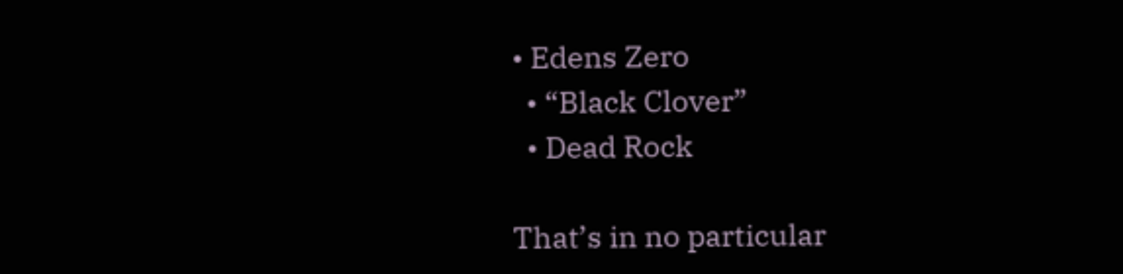• Edens Zero
  • “Black Clover”
  • Dead Rock

That’s in no particular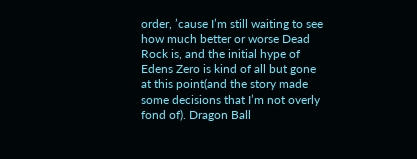order, ’cause I’m still waiting to see how much better or worse Dead Rock is, and the initial hype of Edens Zero is kind of all but gone at this point(and the story made some decisions that I’m not overly fond of). Dragon Ball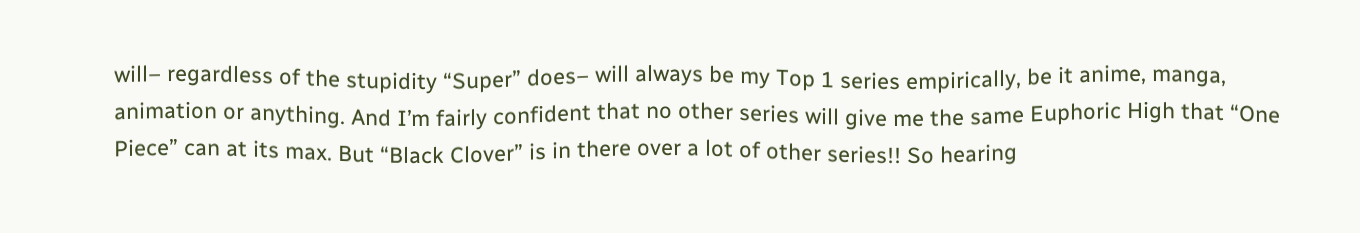will– regardless of the stupidity “Super” does– will always be my Top 1 series empirically, be it anime, manga, animation or anything. And I’m fairly confident that no other series will give me the same Euphoric High that “One Piece” can at its max. But “Black Clover” is in there over a lot of other series!! So hearing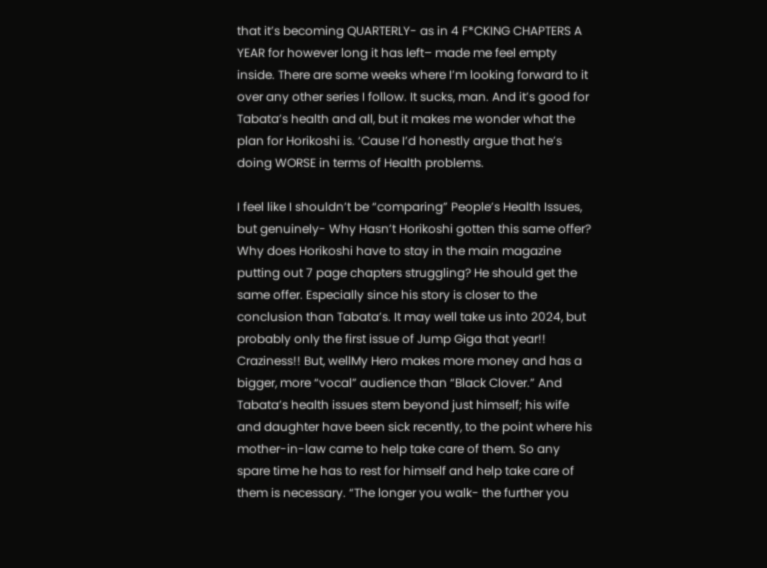that it’s becoming QUARTERLY- as in 4 F*CKING CHAPTERS A YEAR for however long it has left– made me feel empty inside. There are some weeks where I’m looking forward to it over any other series I follow. It sucks, man. And it’s good for Tabata’s health and all, but it makes me wonder what the plan for Horikoshi is. ‘Cause I’d honestly argue that he’s doing WORSE in terms of Health problems.

I feel like I shouldn’t be “comparing” People’s Health Issues, but genuinely- Why Hasn’t Horikoshi gotten this same offer? Why does Horikoshi have to stay in the main magazine putting out 7 page chapters struggling? He should get the same offer. Especially since his story is closer to the conclusion than Tabata’s. It may well take us into 2024, but probably only the first issue of Jump Giga that year!! Craziness!! But, wellMy Hero makes more money and has a bigger, more “vocal” audience than “Black Clover.” And Tabata’s health issues stem beyond just himself; his wife and daughter have been sick recently, to the point where his mother-in-law came to help take care of them. So any spare time he has to rest for himself and help take care of them is necessary. “The longer you walk- the further you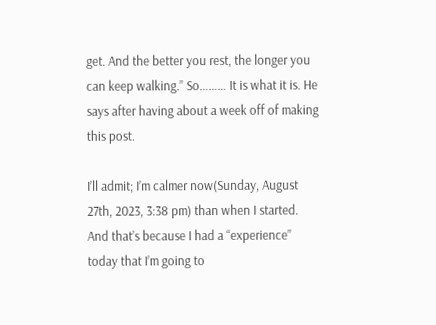get. And the better you rest, the longer you can keep walking.” So……… It is what it is. He says after having about a week off of making this post.

I’ll admit; I’m calmer now(Sunday, August 27th, 2023, 3:38 pm) than when I started. And that’s because I had a “experience” today that I’m going to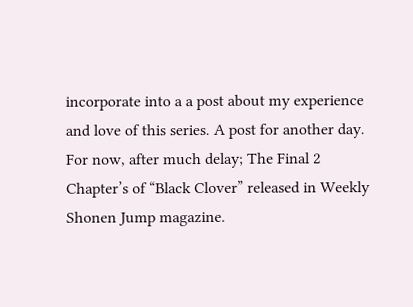incorporate into a a post about my experience and love of this series. A post for another day. For now, after much delay; The Final 2 Chapter’s of “Black Clover” released in Weekly Shonen Jump magazine.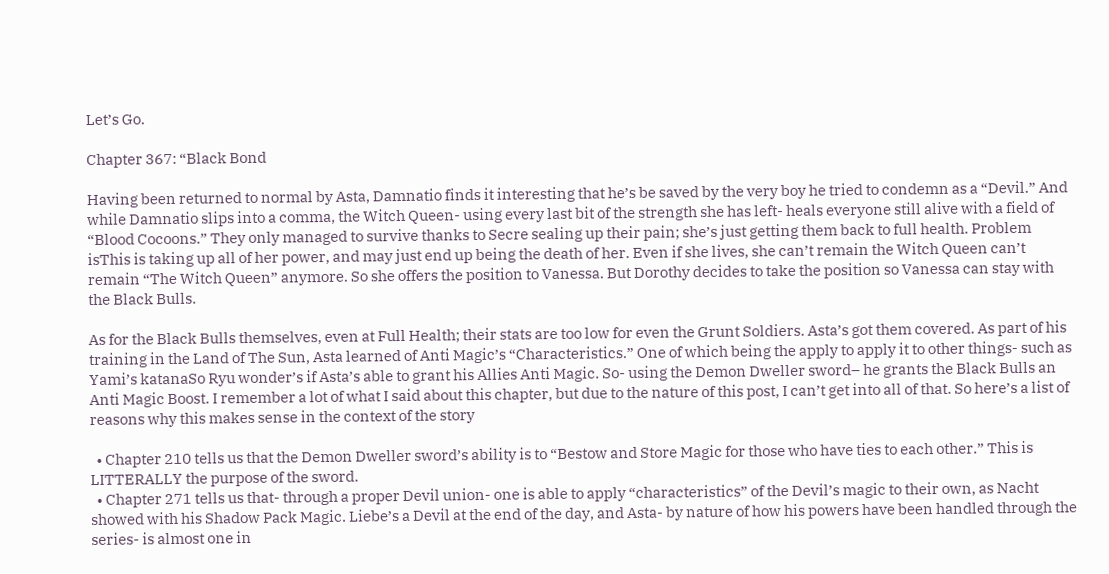Let’s Go.

Chapter 367: “Black Bond

Having been returned to normal by Asta, Damnatio finds it interesting that he’s be saved by the very boy he tried to condemn as a “Devil.” And while Damnatio slips into a comma, the Witch Queen- using every last bit of the strength she has left- heals everyone still alive with a field of “Blood Cocoons.” They only managed to survive thanks to Secre sealing up their pain; she’s just getting them back to full health. Problem isThis is taking up all of her power, and may just end up being the death of her. Even if she lives, she can’t remain the Witch Queen can’t remain “The Witch Queen” anymore. So she offers the position to Vanessa. But Dorothy decides to take the position so Vanessa can stay with the Black Bulls.

As for the Black Bulls themselves, even at Full Health; their stats are too low for even the Grunt Soldiers. Asta’s got them covered. As part of his training in the Land of The Sun, Asta learned of Anti Magic’s “Characteristics.” One of which being the apply to apply it to other things- such as Yami’s katanaSo Ryu wonder’s if Asta’s able to grant his Allies Anti Magic. So- using the Demon Dweller sword– he grants the Black Bulls an Anti Magic Boost. I remember a lot of what I said about this chapter, but due to the nature of this post, I can’t get into all of that. So here’s a list of reasons why this makes sense in the context of the story

  • Chapter 210 tells us that the Demon Dweller sword’s ability is to “Bestow and Store Magic for those who have ties to each other.” This is LITTERALLY the purpose of the sword.
  • Chapter 271 tells us that- through a proper Devil union- one is able to apply “characteristics” of the Devil’s magic to their own, as Nacht showed with his Shadow Pack Magic. Liebe’s a Devil at the end of the day, and Asta- by nature of how his powers have been handled through the series- is almost one in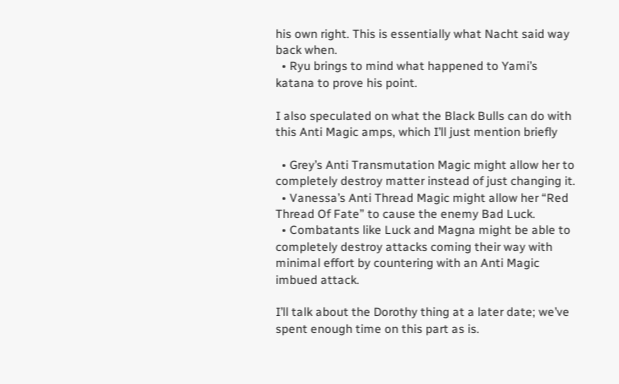his own right. This is essentially what Nacht said way back when.
  • Ryu brings to mind what happened to Yami’s katana to prove his point.

I also speculated on what the Black Bulls can do with this Anti Magic amps, which I’ll just mention briefly

  • Grey’s Anti Transmutation Magic might allow her to completely destroy matter instead of just changing it.
  • Vanessa’s Anti Thread Magic might allow her “Red Thread Of Fate” to cause the enemy Bad Luck.
  • Combatants like Luck and Magna might be able to completely destroy attacks coming their way with minimal effort by countering with an Anti Magic imbued attack.

I’ll talk about the Dorothy thing at a later date; we’ve spent enough time on this part as is.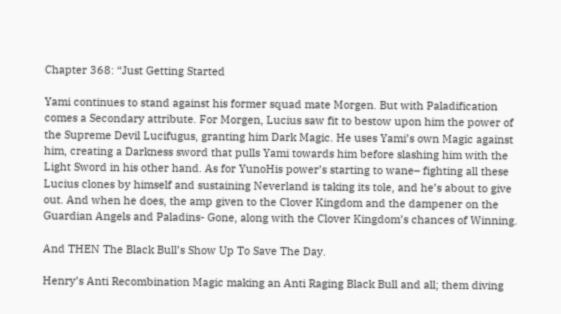Chapter 368: “Just Getting Started

Yami continues to stand against his former squad mate Morgen. But with Paladification comes a Secondary attribute. For Morgen, Lucius saw fit to bestow upon him the power of the Supreme Devil Lucifugus, granting him Dark Magic. He uses Yami’s own Magic against him, creating a Darkness sword that pulls Yami towards him before slashing him with the Light Sword in his other hand. As for YunoHis power’s starting to wane– fighting all these Lucius clones by himself and sustaining Neverland is taking its tole, and he’s about to give out. And when he does, the amp given to the Clover Kingdom and the dampener on the Guardian Angels and Paladins- Gone, along with the Clover Kingdom’s chances of Winning.

And THEN The Black Bull’s Show Up To Save The Day.

Henry’s Anti Recombination Magic making an Anti Raging Black Bull and all; them diving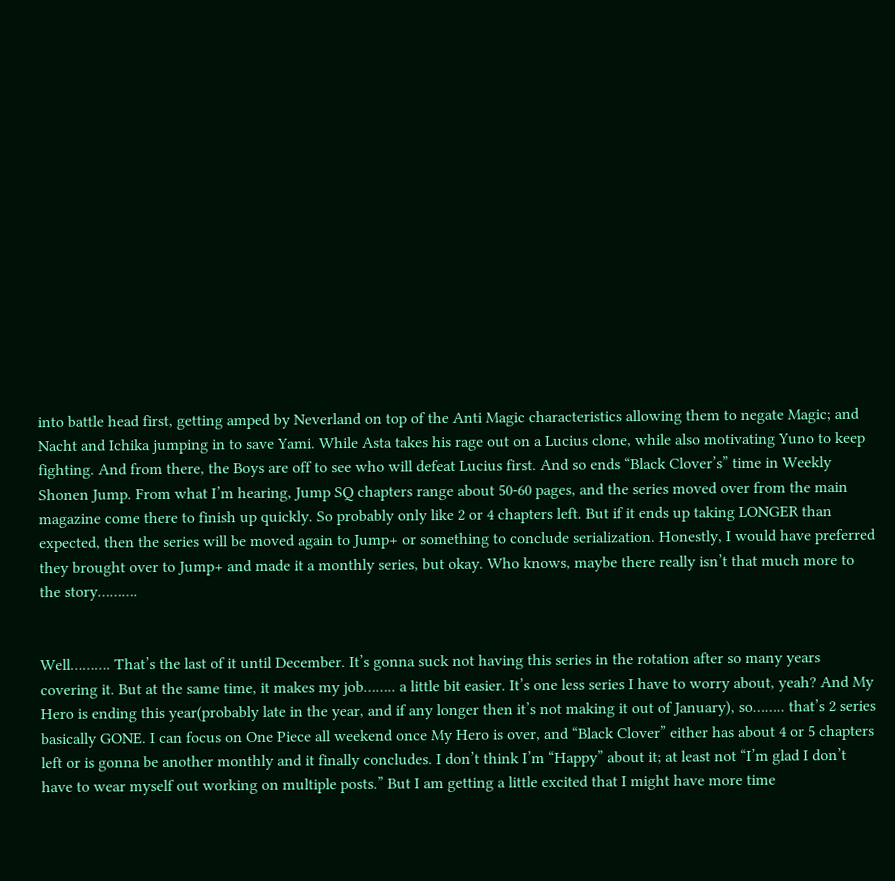into battle head first, getting amped by Neverland on top of the Anti Magic characteristics allowing them to negate Magic; and Nacht and Ichika jumping in to save Yami. While Asta takes his rage out on a Lucius clone, while also motivating Yuno to keep fighting. And from there, the Boys are off to see who will defeat Lucius first. And so ends “Black Clover’s” time in Weekly Shonen Jump. From what I’m hearing, Jump SQ chapters range about 50-60 pages, and the series moved over from the main magazine come there to finish up quickly. So probably only like 2 or 4 chapters left. But if it ends up taking LONGER than expected, then the series will be moved again to Jump+ or something to conclude serialization. Honestly, I would have preferred they brought over to Jump+ and made it a monthly series, but okay. Who knows, maybe there really isn’t that much more to the story……….


Well………. That’s the last of it until December. It’s gonna suck not having this series in the rotation after so many years covering it. But at the same time, it makes my job…….. a little bit easier. It’s one less series I have to worry about, yeah? And My Hero is ending this year(probably late in the year, and if any longer then it’s not making it out of January), so…….. that’s 2 series basically GONE. I can focus on One Piece all weekend once My Hero is over, and “Black Clover” either has about 4 or 5 chapters left or is gonna be another monthly and it finally concludes. I don’t think I’m “Happy” about it; at least not “I’m glad I don’t have to wear myself out working on multiple posts.” But I am getting a little excited that I might have more time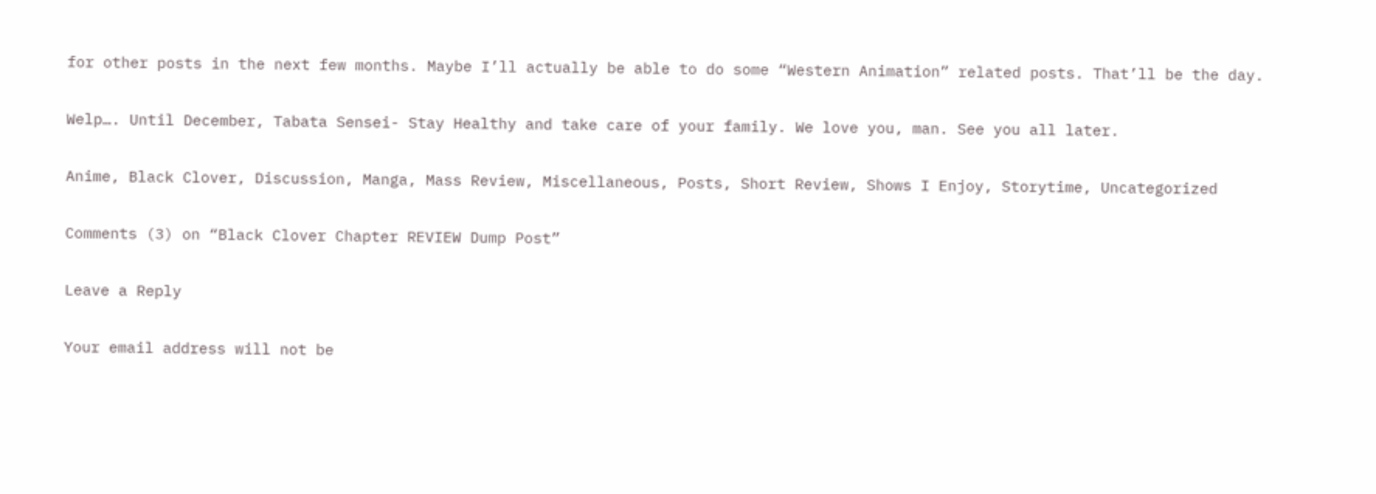for other posts in the next few months. Maybe I’ll actually be able to do some “Western Animation” related posts. That’ll be the day.

Welp…. Until December, Tabata Sensei- Stay Healthy and take care of your family. We love you, man. See you all later.

Anime, Black Clover, Discussion, Manga, Mass Review, Miscellaneous, Posts, Short Review, Shows I Enjoy, Storytime, Uncategorized

Comments (3) on “Black Clover Chapter REVIEW Dump Post”

Leave a Reply

Your email address will not be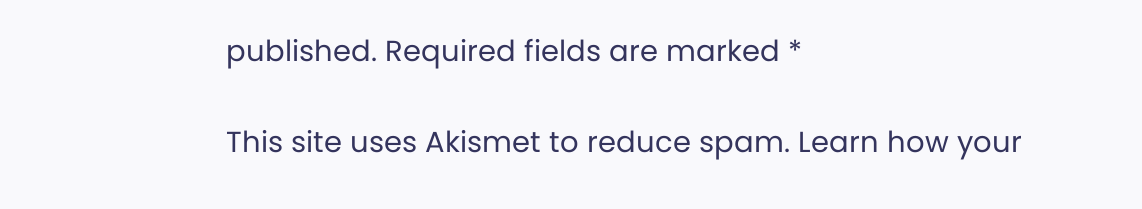published. Required fields are marked *

This site uses Akismet to reduce spam. Learn how your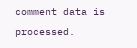comment data is processed.